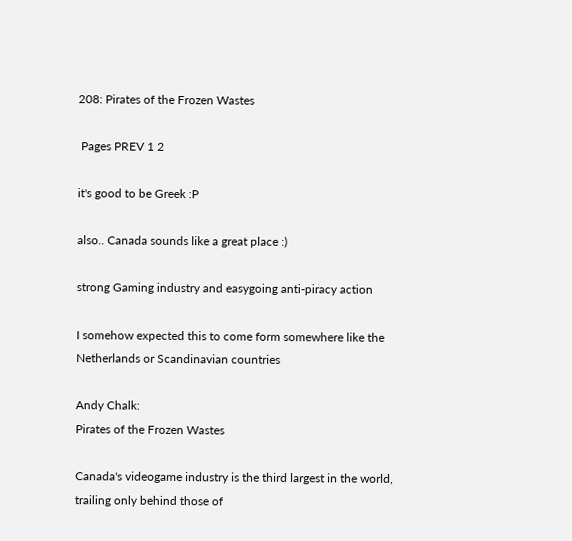208: Pirates of the Frozen Wastes

 Pages PREV 1 2

it's good to be Greek :P

also.. Canada sounds like a great place :)

strong Gaming industry and easygoing anti-piracy action

I somehow expected this to come form somewhere like the Netherlands or Scandinavian countries

Andy Chalk:
Pirates of the Frozen Wastes

Canada's videogame industry is the third largest in the world, trailing only behind those of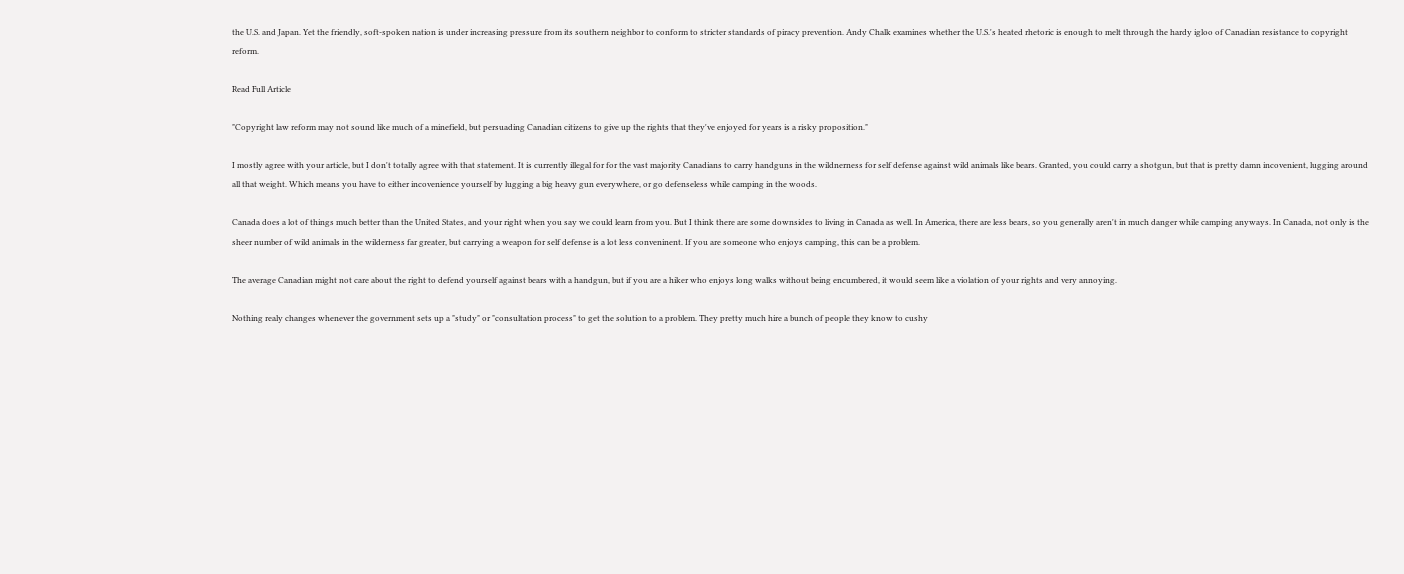the U.S. and Japan. Yet the friendly, soft-spoken nation is under increasing pressure from its southern neighbor to conform to stricter standards of piracy prevention. Andy Chalk examines whether the U.S.'s heated rhetoric is enough to melt through the hardy igloo of Canadian resistance to copyright reform.

Read Full Article

"Copyright law reform may not sound like much of a minefield, but persuading Canadian citizens to give up the rights that they've enjoyed for years is a risky proposition."

I mostly agree with your article, but I don't totally agree with that statement. It is currently illegal for for the vast majority Canadians to carry handguns in the wildnerness for self defense against wild animals like bears. Granted, you could carry a shotgun, but that is pretty damn incovenient, lugging around all that weight. Which means you have to either incovenience yourself by lugging a big heavy gun everywhere, or go defenseless while camping in the woods.

Canada does a lot of things much better than the United States, and your right when you say we could learn from you. But I think there are some downsides to living in Canada as well. In America, there are less bears, so you generally aren't in much danger while camping anyways. In Canada, not only is the sheer number of wild animals in the wilderness far greater, but carrying a weapon for self defense is a lot less conveninent. If you are someone who enjoys camping, this can be a problem.

The average Canadian might not care about the right to defend yourself against bears with a handgun, but if you are a hiker who enjoys long walks without being encumbered, it would seem like a violation of your rights and very annoying.

Nothing realy changes whenever the government sets up a "study" or "consultation process" to get the solution to a problem. They pretty much hire a bunch of people they know to cushy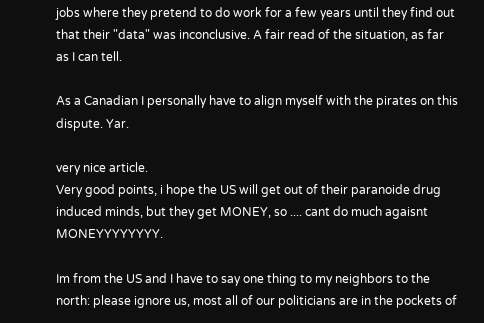jobs where they pretend to do work for a few years until they find out that their "data" was inconclusive. A fair read of the situation, as far as I can tell.

As a Canadian I personally have to align myself with the pirates on this dispute. Yar.

very nice article.
Very good points, i hope the US will get out of their paranoide drug induced minds, but they get MONEY, so .... cant do much agaisnt MONEYYYYYYYY.

Im from the US and I have to say one thing to my neighbors to the north: please ignore us, most all of our politicians are in the pockets of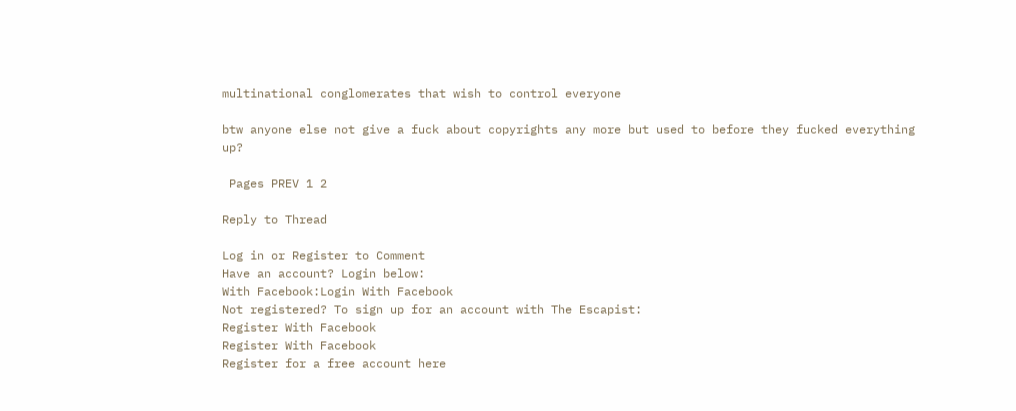multinational conglomerates that wish to control everyone

btw anyone else not give a fuck about copyrights any more but used to before they fucked everything up?

 Pages PREV 1 2

Reply to Thread

Log in or Register to Comment
Have an account? Login below:
With Facebook:Login With Facebook
Not registered? To sign up for an account with The Escapist:
Register With Facebook
Register With Facebook
Register for a free account here